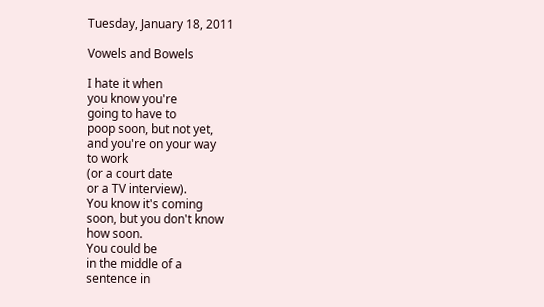Tuesday, January 18, 2011

Vowels and Bowels

I hate it when
you know you're
going to have to
poop soon, but not yet,
and you're on your way
to work
(or a court date
or a TV interview).
You know it's coming
soon, but you don't know
how soon.
You could be
in the middle of a
sentence in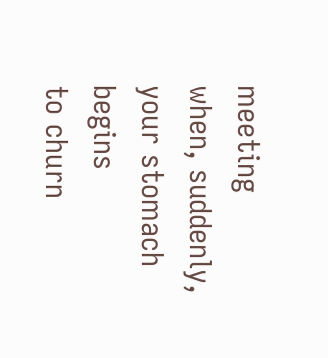meeting
when, suddenly,
your stomach begins
to churn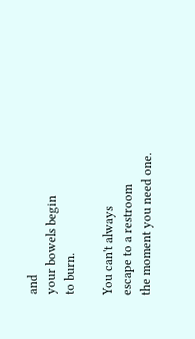and
your bowels begin
to burn.

You can't always
escape to a restroom
the moment you need one.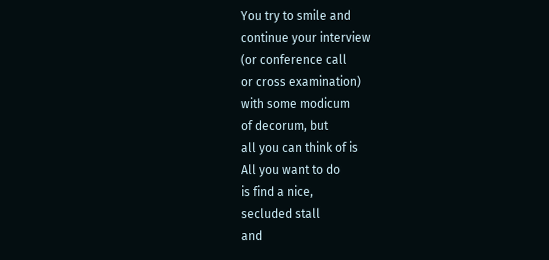You try to smile and
continue your interview
(or conference call
or cross examination)
with some modicum
of decorum, but
all you can think of is
All you want to do
is find a nice,
secluded stall
and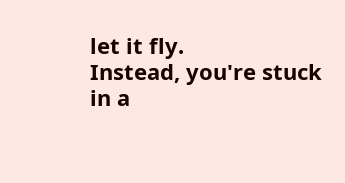let it fly.
Instead, you're stuck
in a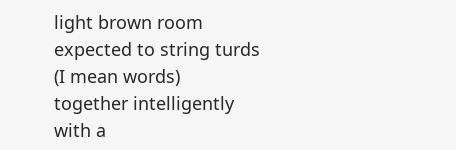light brown room
expected to string turds
(I mean words)
together intelligently
with a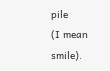pile
(I mean smile).